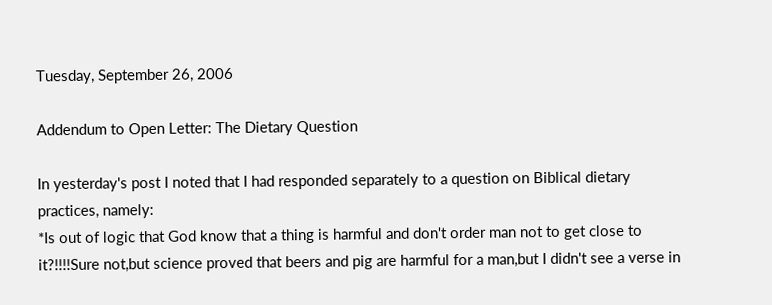Tuesday, September 26, 2006

Addendum to Open Letter: The Dietary Question

In yesterday's post I noted that I had responded separately to a question on Biblical dietary practices, namely:
*Is out of logic that God know that a thing is harmful and don't order man not to get close to it?!!!!Sure not,but science proved that beers and pig are harmful for a man,but I didn't see a verse in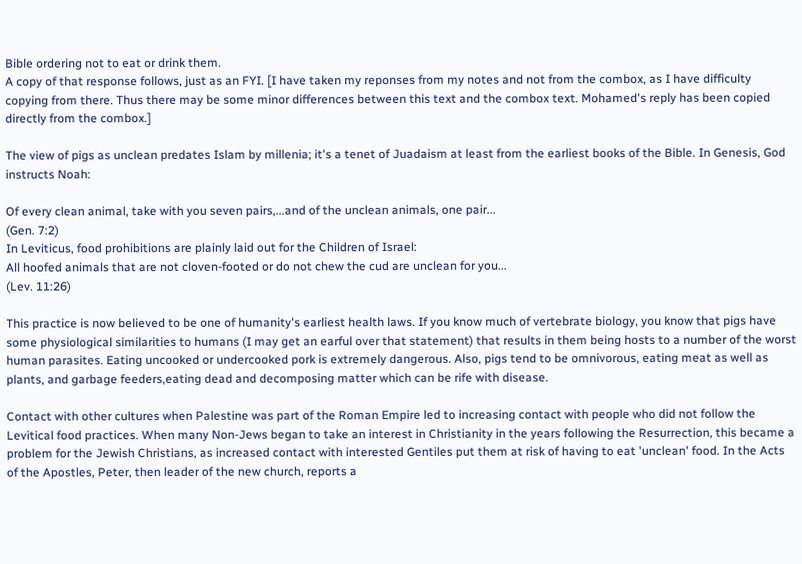Bible ordering not to eat or drink them.
A copy of that response follows, just as an FYI. [I have taken my reponses from my notes and not from the combox, as I have difficulty copying from there. Thus there may be some minor differences between this text and the combox text. Mohamed's reply has been copied directly from the combox.]

The view of pigs as unclean predates Islam by millenia; it's a tenet of Juadaism at least from the earliest books of the Bible. In Genesis, God instructs Noah:

Of every clean animal, take with you seven pairs,...and of the unclean animals, one pair...
(Gen. 7:2)
In Leviticus, food prohibitions are plainly laid out for the Children of Israel:
All hoofed animals that are not cloven-footed or do not chew the cud are unclean for you...
(Lev. 11:26)

This practice is now believed to be one of humanity's earliest health laws. If you know much of vertebrate biology, you know that pigs have some physiological similarities to humans (I may get an earful over that statement) that results in them being hosts to a number of the worst human parasites. Eating uncooked or undercooked pork is extremely dangerous. Also, pigs tend to be omnivorous, eating meat as well as plants, and garbage feeders,eating dead and decomposing matter which can be rife with disease.

Contact with other cultures when Palestine was part of the Roman Empire led to increasing contact with people who did not follow the Levitical food practices. When many Non-Jews began to take an interest in Christianity in the years following the Resurrection, this became a problem for the Jewish Christians, as increased contact with interested Gentiles put them at risk of having to eat 'unclean' food. In the Acts of the Apostles, Peter, then leader of the new church, reports a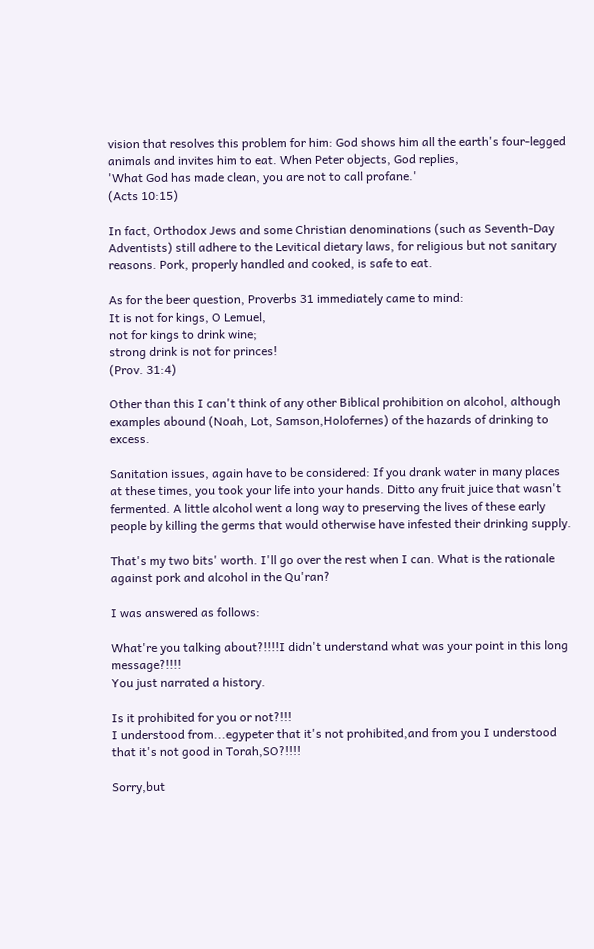vision that resolves this problem for him: God shows him all the earth's four-legged animals and invites him to eat. When Peter objects, God replies,
'What God has made clean, you are not to call profane.'
(Acts 10:15)

In fact, Orthodox Jews and some Christian denominations (such as Seventh-Day Adventists) still adhere to the Levitical dietary laws, for religious but not sanitary reasons. Pork, properly handled and cooked, is safe to eat.

As for the beer question, Proverbs 31 immediately came to mind:
It is not for kings, O Lemuel,
not for kings to drink wine;
strong drink is not for princes!
(Prov. 31:4)

Other than this I can't think of any other Biblical prohibition on alcohol, although examples abound (Noah, Lot, Samson,Holofernes) of the hazards of drinking to excess.

Sanitation issues, again have to be considered: If you drank water in many places at these times, you took your life into your hands. Ditto any fruit juice that wasn't fermented. A little alcohol went a long way to preserving the lives of these early people by killing the germs that would otherwise have infested their drinking supply.

That's my two bits' worth. I'll go over the rest when I can. What is the rationale against pork and alcohol in the Qu'ran?

I was answered as follows:

What're you talking about?!!!!I didn't understand what was your point in this long message?!!!!
You just narrated a history.

Is it prohibited for you or not?!!!
I understood from...egypeter that it's not prohibited,and from you I understood that it's not good in Torah,SO?!!!!

Sorry,but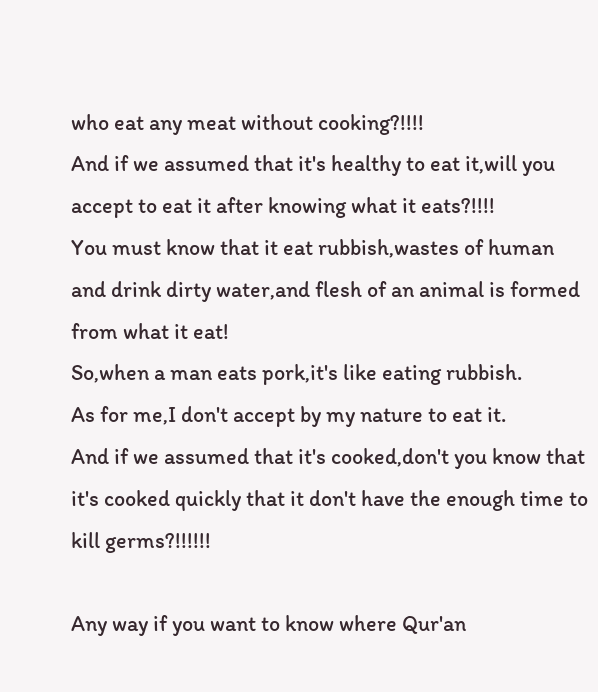who eat any meat without cooking?!!!!
And if we assumed that it's healthy to eat it,will you accept to eat it after knowing what it eats?!!!!
You must know that it eat rubbish,wastes of human and drink dirty water,and flesh of an animal is formed from what it eat!
So,when a man eats pork,it's like eating rubbish.
As for me,I don't accept by my nature to eat it.
And if we assumed that it's cooked,don't you know that it's cooked quickly that it don't have the enough time to kill germs?!!!!!!

Any way if you want to know where Qur'an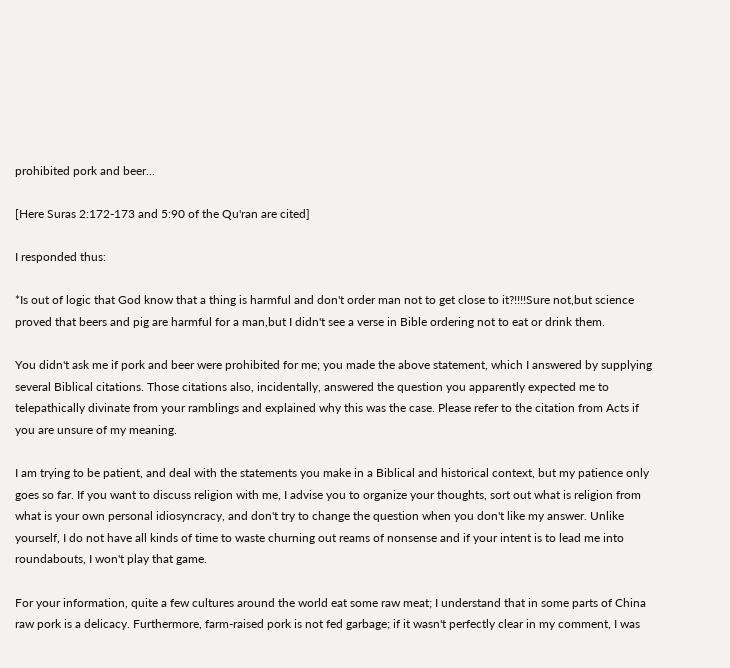prohibited pork and beer...

[Here Suras 2:172-173 and 5:90 of the Qu'ran are cited]

I responded thus:

*Is out of logic that God know that a thing is harmful and don't order man not to get close to it?!!!!Sure not,but science proved that beers and pig are harmful for a man,but I didn't see a verse in Bible ordering not to eat or drink them.

You didn't ask me if pork and beer were prohibited for me; you made the above statement, which I answered by supplying several Biblical citations. Those citations also, incidentally, answered the question you apparently expected me to telepathically divinate from your ramblings and explained why this was the case. Please refer to the citation from Acts if you are unsure of my meaning.

I am trying to be patient, and deal with the statements you make in a Biblical and historical context, but my patience only goes so far. If you want to discuss religion with me, I advise you to organize your thoughts, sort out what is religion from what is your own personal idiosyncracy, and don't try to change the question when you don't like my answer. Unlike yourself, I do not have all kinds of time to waste churning out reams of nonsense and if your intent is to lead me into roundabouts, I won't play that game.

For your information, quite a few cultures around the world eat some raw meat; I understand that in some parts of China raw pork is a delicacy. Furthermore, farm-raised pork is not fed garbage; if it wasn't perfectly clear in my comment, I was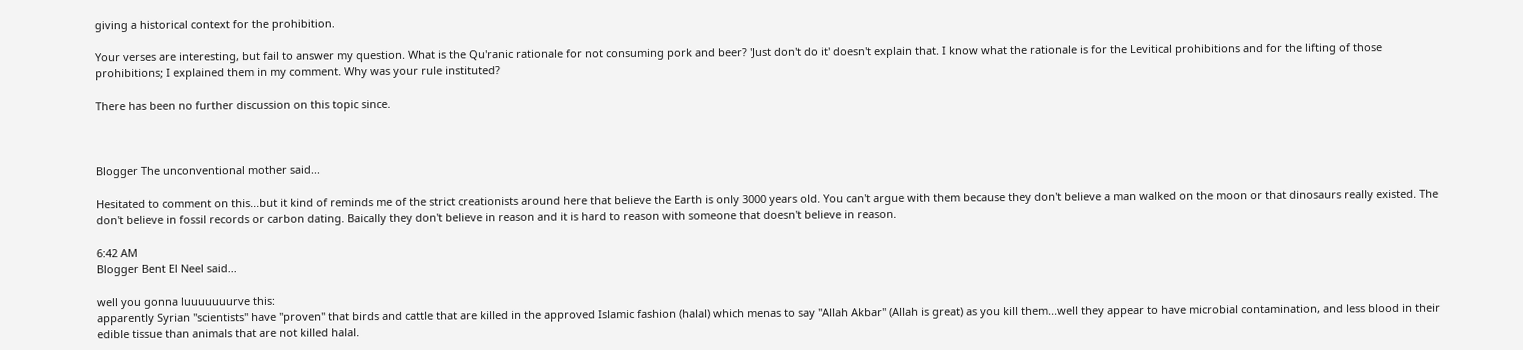giving a historical context for the prohibition.

Your verses are interesting, but fail to answer my question. What is the Qu'ranic rationale for not consuming pork and beer? 'Just don't do it' doesn't explain that. I know what the rationale is for the Levitical prohibitions and for the lifting of those prohibitions; I explained them in my comment. Why was your rule instituted?

There has been no further discussion on this topic since.



Blogger The unconventional mother said...

Hesitated to comment on this...but it kind of reminds me of the strict creationists around here that believe the Earth is only 3000 years old. You can't argue with them because they don't believe a man walked on the moon or that dinosaurs really existed. The don't believe in fossil records or carbon dating. Baically they don't believe in reason and it is hard to reason with someone that doesn't believe in reason.

6:42 AM
Blogger Bent El Neel said...

well you gonna luuuuuuurve this:
apparently Syrian "scientists" have "proven" that birds and cattle that are killed in the approved Islamic fashion (halal) which menas to say "Allah Akbar" (Allah is great) as you kill them...well they appear to have microbial contamination, and less blood in their edible tissue than animals that are not killed halal.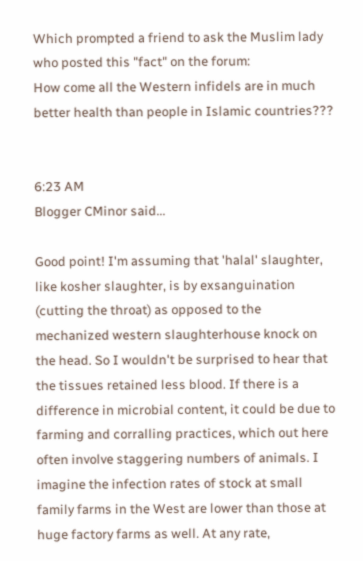Which prompted a friend to ask the Muslim lady who posted this "fact" on the forum:
How come all the Western infidels are in much better health than people in Islamic countries???


6:23 AM
Blogger CMinor said...

Good point! I'm assuming that 'halal' slaughter, like kosher slaughter, is by exsanguination (cutting the throat) as opposed to the mechanized western slaughterhouse knock on the head. So I wouldn't be surprised to hear that the tissues retained less blood. If there is a difference in microbial content, it could be due to farming and corralling practices, which out here often involve staggering numbers of animals. I imagine the infection rates of stock at small family farms in the West are lower than those at huge factory farms as well. At any rate,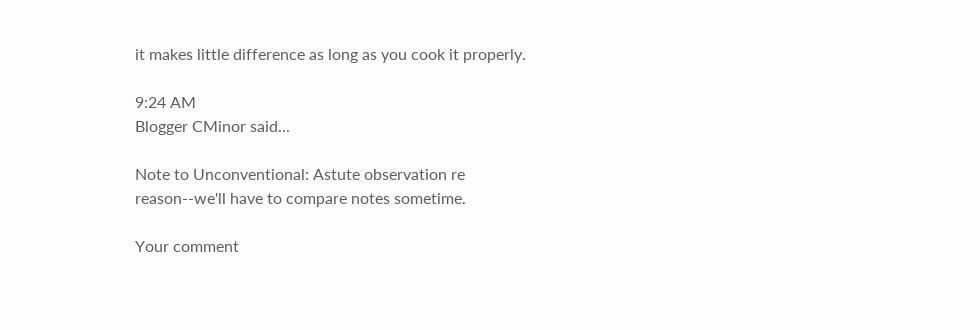it makes little difference as long as you cook it properly.

9:24 AM
Blogger CMinor said...

Note to Unconventional: Astute observation re reason--we'll have to compare notes sometime.

Your comment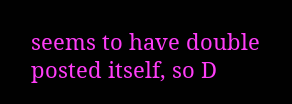seems to have double posted itself, so D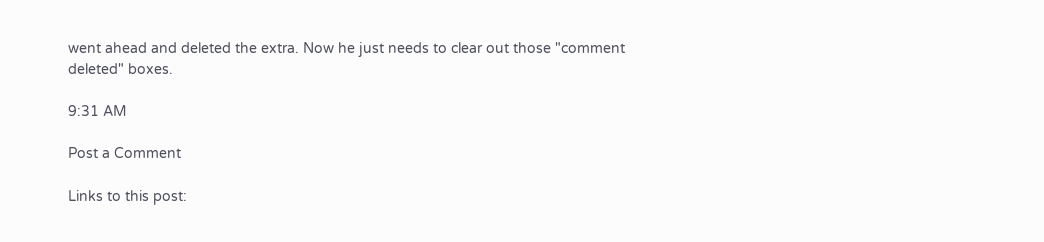went ahead and deleted the extra. Now he just needs to clear out those "comment deleted" boxes.

9:31 AM

Post a Comment

Links to this post: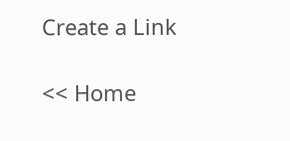Create a Link

<< Home